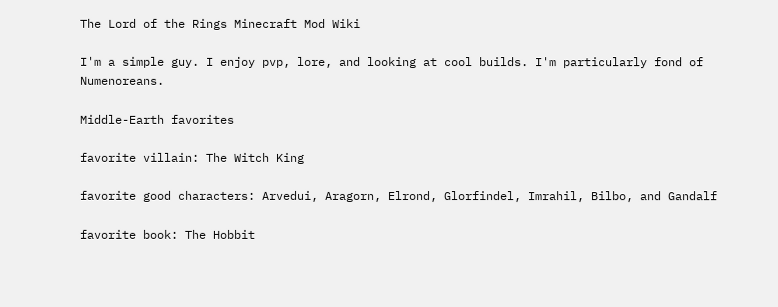The Lord of the Rings Minecraft Mod Wiki

I'm a simple guy. I enjoy pvp, lore, and looking at cool builds. I'm particularly fond of Numenoreans.

Middle-Earth favorites

favorite villain: The Witch King

favorite good characters: Arvedui, Aragorn, Elrond, Glorfindel, Imrahil, Bilbo, and Gandalf

favorite book: The Hobbit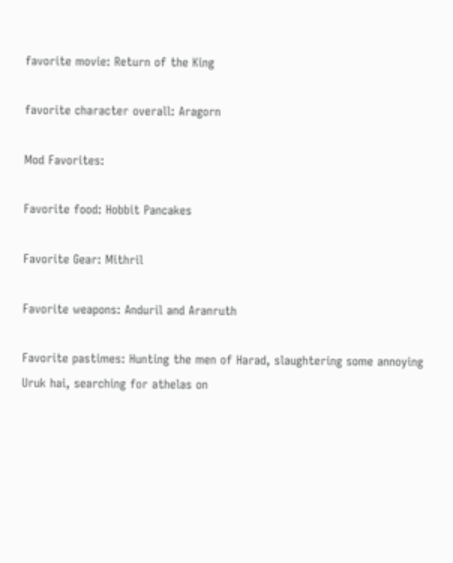favorite movie: Return of the King

favorite character overall: Aragorn

Mod Favorites:

Favorite food: Hobbit Pancakes

Favorite Gear: Mithril

Favorite weapons: Anduril and Aranruth

Favorite pastimes: Hunting the men of Harad, slaughtering some annoying Uruk hai, searching for athelas on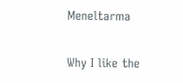Meneltarma

Why I like the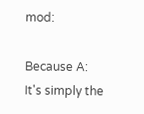mod:

Because A: It's simply the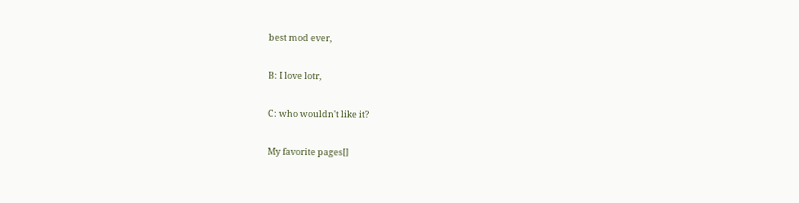best mod ever,

B: I love lotr,

C: who wouldn't like it?

My favorite pages[]